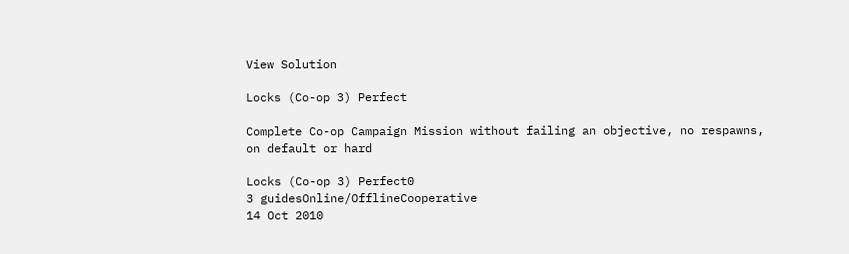View Solution

Locks (Co-op 3) Perfect

Complete Co-op Campaign Mission without failing an objective, no respawns, on default or hard

Locks (Co-op 3) Perfect0
3 guidesOnline/OfflineCooperative
14 Oct 2010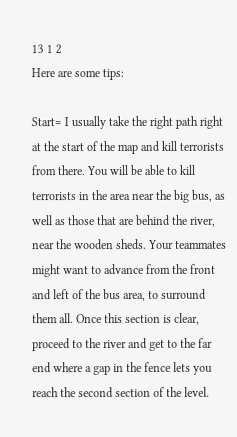13 1 2
Here are some tips:

Start= I usually take the right path right at the start of the map and kill terrorists from there. You will be able to kill terrorists in the area near the big bus, as well as those that are behind the river, near the wooden sheds. Your teammates might want to advance from the front and left of the bus area, to surround them all. Once this section is clear, proceed to the river and get to the far end where a gap in the fence lets you reach the second section of the level.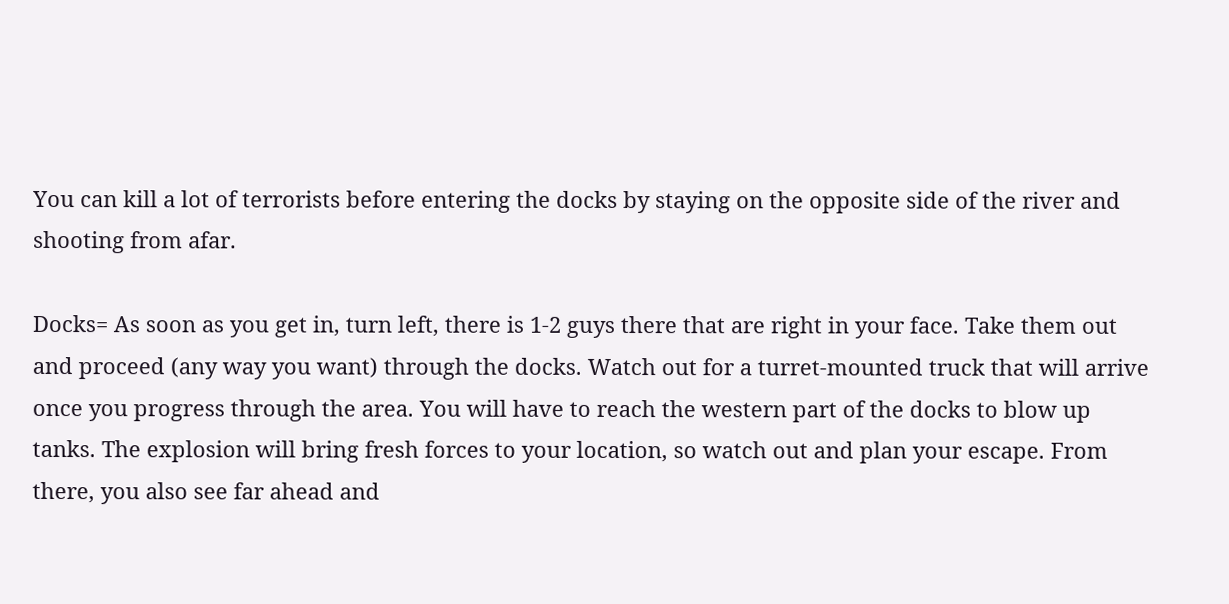You can kill a lot of terrorists before entering the docks by staying on the opposite side of the river and shooting from afar.

Docks= As soon as you get in, turn left, there is 1-2 guys there that are right in your face. Take them out and proceed (any way you want) through the docks. Watch out for a turret-mounted truck that will arrive once you progress through the area. You will have to reach the western part of the docks to blow up tanks. The explosion will bring fresh forces to your location, so watch out and plan your escape. From there, you also see far ahead and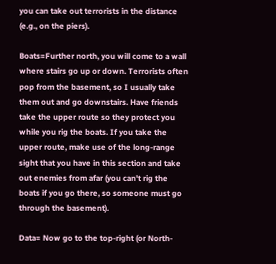you can take out terrorists in the distance (e.g., on the piers).

Boats=Further north, you will come to a wall where stairs go up or down. Terrorists often pop from the basement, so I usually take them out and go downstairs. Have friends take the upper route so they protect you while you rig the boats. If you take the upper route, make use of the long-range sight that you have in this section and take out enemies from afar (you can't rig the boats if you go there, so someone must go through the basement).

Data= Now go to the top-right (or North-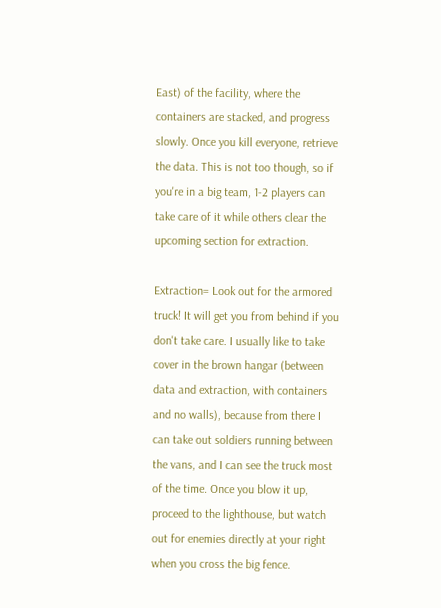East) of the facility, where the containers are stacked, and progress slowly. Once you kill everyone, retrieve the data. This is not too though, so if you're in a big team, 1-2 players can take care of it while others clear the upcoming section for extraction.

Extraction= Look out for the armored truck! It will get you from behind if you don't take care. I usually like to take cover in the brown hangar (between data and extraction, with containers and no walls), because from there I can take out soldiers running between the vans, and I can see the truck most of the time. Once you blow it up, proceed to the lighthouse, but watch out for enemies directly at your right when you cross the big fence.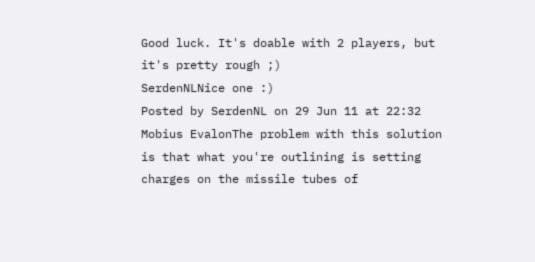Good luck. It's doable with 2 players, but it's pretty rough ;)
SerdenNLNice one :)
Posted by SerdenNL on 29 Jun 11 at 22:32
Mobius EvalonThe problem with this solution is that what you're outlining is setting charges on the missile tubes of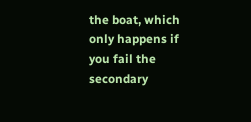the boat, which only happens if you fail the secondary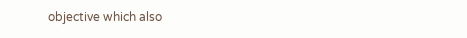objective which also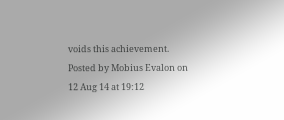voids this achievement.
Posted by Mobius Evalon on 12 Aug 14 at 19:12